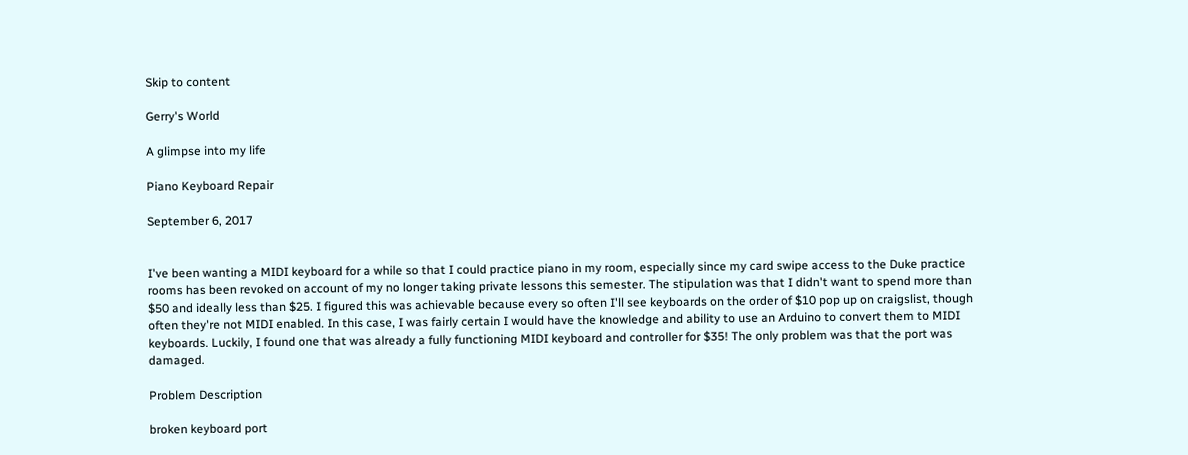Skip to content

Gerry's World

A glimpse into my life

Piano Keyboard Repair

September 6, 2017


I've been wanting a MIDI keyboard for a while so that I could practice piano in my room, especially since my card swipe access to the Duke practice rooms has been revoked on account of my no longer taking private lessons this semester. The stipulation was that I didn't want to spend more than $50 and ideally less than $25. I figured this was achievable because every so often I'll see keyboards on the order of $10 pop up on craigslist, though often they're not MIDI enabled. In this case, I was fairly certain I would have the knowledge and ability to use an Arduino to convert them to MIDI keyboards. Luckily, I found one that was already a fully functioning MIDI keyboard and controller for $35! The only problem was that the port was damaged.

Problem Description

broken keyboard port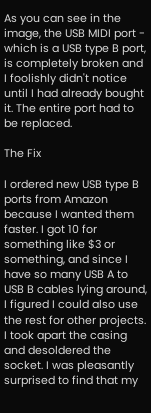As you can see in the image, the USB MIDI port - which is a USB type B port, is completely broken and I foolishly didn't notice until I had already bought it. The entire port had to be replaced.

The Fix

I ordered new USB type B ports from Amazon because I wanted them faster. I got 10 for something like $3 or something, and since I have so many USB A to USB B cables lying around, I figured I could also use the rest for other projects. I took apart the casing and desoldered the socket. I was pleasantly surprised to find that my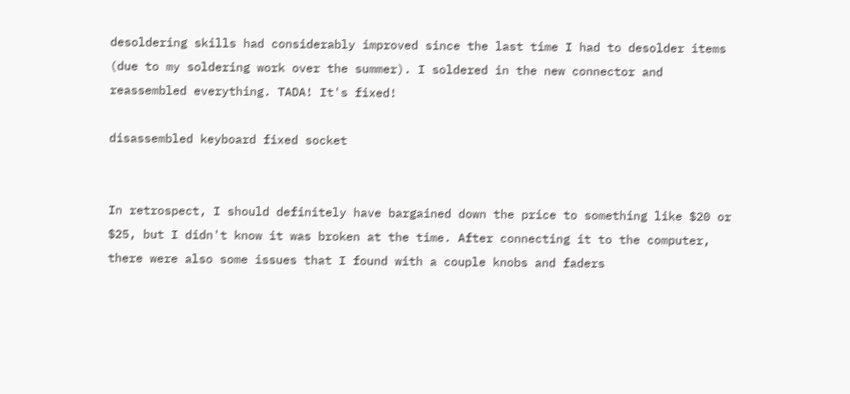desoldering skills had considerably improved since the last time I had to desolder items (due to my soldering work over the summer). I soldered in the new connector and reassembled everything. TADA! It's fixed!

disassembled keyboard fixed socket


In retrospect, I should definitely have bargained down the price to something like $20 or $25, but I didn't know it was broken at the time. After connecting it to the computer, there were also some issues that I found with a couple knobs and faders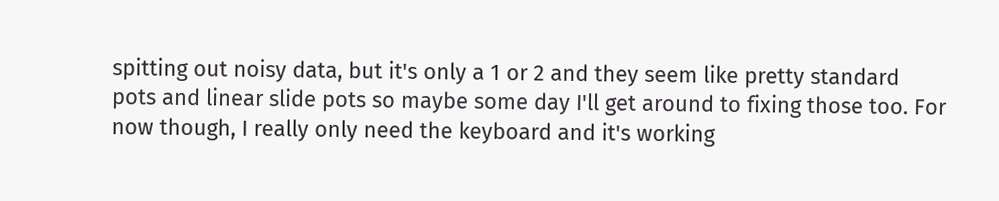spitting out noisy data, but it's only a 1 or 2 and they seem like pretty standard pots and linear slide pots so maybe some day I'll get around to fixing those too. For now though, I really only need the keyboard and it's working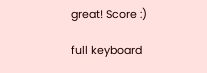great! Score :)

full keyboard